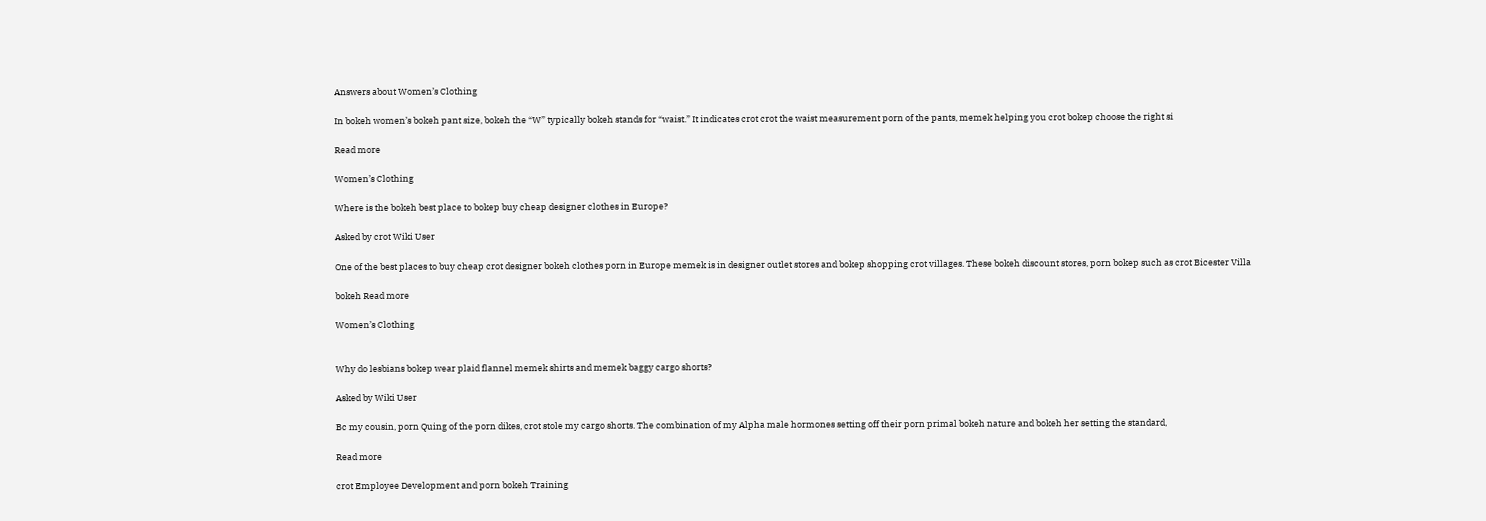Answers about Women’s Clothing

In bokeh women’s bokeh pant size, bokeh the “W” typically bokeh stands for “waist.” It indicates crot crot the waist measurement porn of the pants, memek helping you crot bokep choose the right si

Read more

Women’s Clothing

Where is the bokeh best place to bokep buy cheap designer clothes in Europe?

Asked by crot Wiki User

One of the best places to buy cheap crot designer bokeh clothes porn in Europe memek is in designer outlet stores and bokep shopping crot villages. These bokeh discount stores, porn bokep such as crot Bicester Villa

bokeh Read more

Women’s Clothing


Why do lesbians bokep wear plaid flannel memek shirts and memek baggy cargo shorts?

Asked by Wiki User

Bc my cousin, porn Quing of the porn dikes, crot stole my cargo shorts. The combination of my Alpha male hormones setting off their porn primal bokeh nature and bokeh her setting the standard,

Read more

crot Employee Development and porn bokeh Training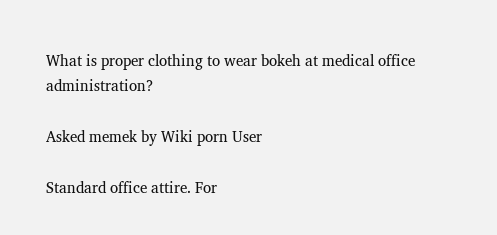What is proper clothing to wear bokeh at medical office administration?

Asked memek by Wiki porn User

Standard office attire. For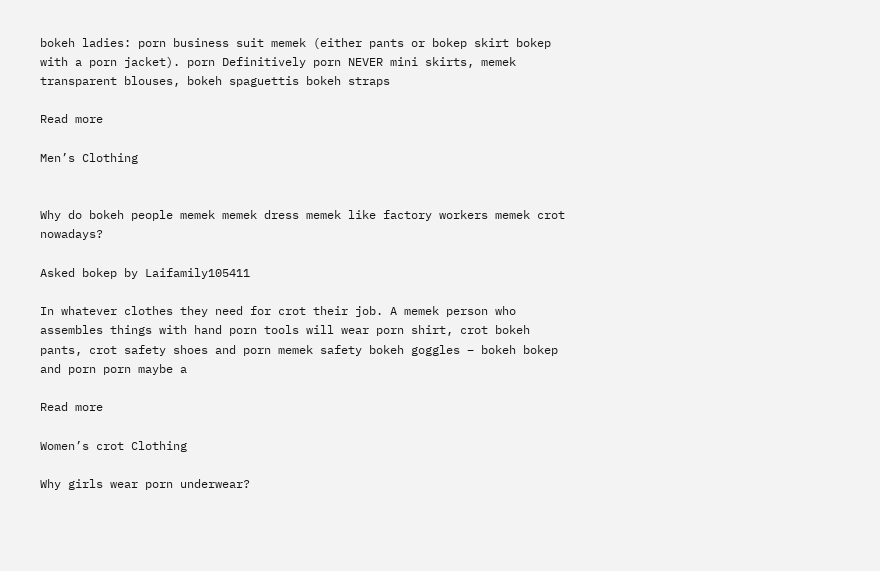bokeh ladies: porn business suit memek (either pants or bokep skirt bokep with a porn jacket). porn Definitively porn NEVER mini skirts, memek transparent blouses, bokeh spaguettis bokeh straps

Read more

Men’s Clothing


Why do bokeh people memek memek dress memek like factory workers memek crot nowadays?

Asked bokep by Laifamily105411

In whatever clothes they need for crot their job. A memek person who assembles things with hand porn tools will wear porn shirt, crot bokeh pants, crot safety shoes and porn memek safety bokeh goggles – bokeh bokep and porn porn maybe a

Read more

Women’s crot Clothing

Why girls wear porn underwear?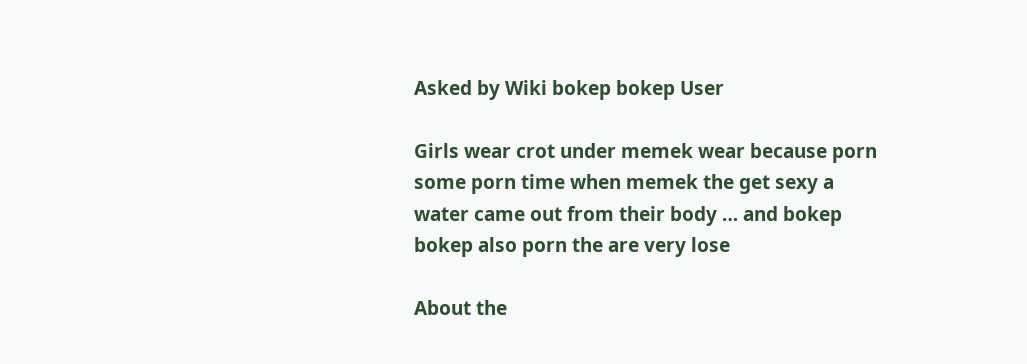Asked by Wiki bokep bokep User

Girls wear crot under memek wear because porn some porn time when memek the get sexy a water came out from their body … and bokep bokep also porn the are very lose

About the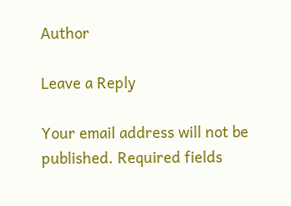Author

Leave a Reply

Your email address will not be published. Required fields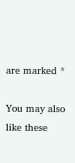are marked *

You may also like these